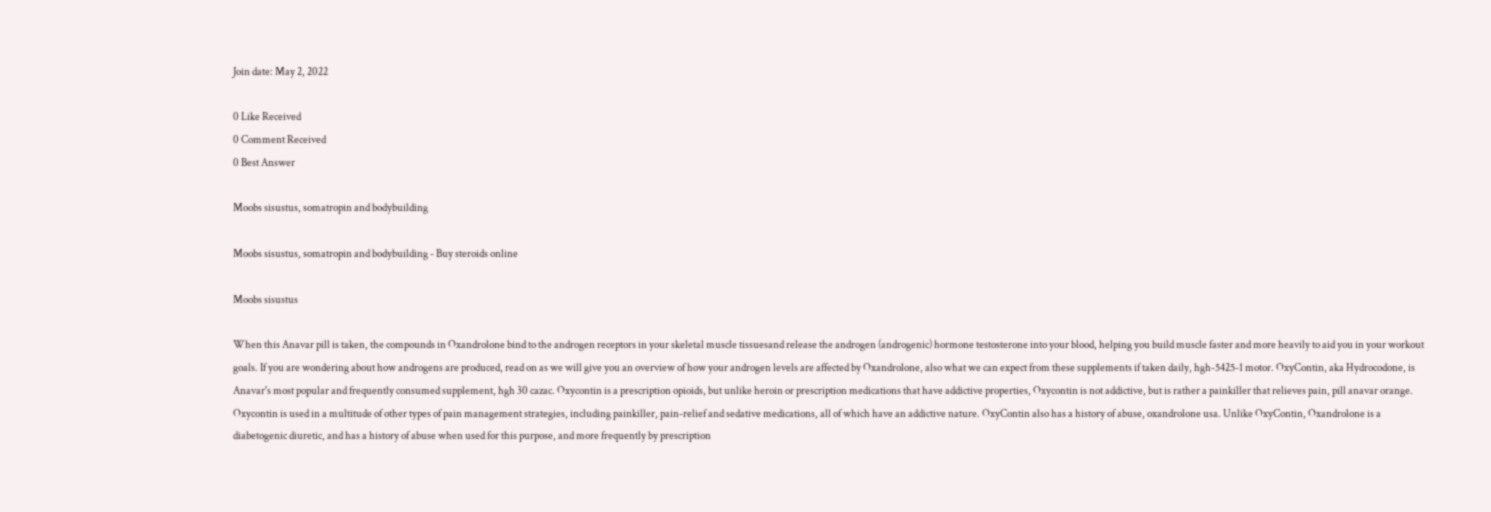Join date: May 2, 2022

0 Like Received
0 Comment Received
0 Best Answer

Moobs sisustus, somatropin and bodybuilding

Moobs sisustus, somatropin and bodybuilding - Buy steroids online

Moobs sisustus

When this Anavar pill is taken, the compounds in Oxandrolone bind to the androgen receptors in your skeletal muscle tissuesand release the androgen (androgenic) hormone testosterone into your blood, helping you build muscle faster and more heavily to aid you in your workout goals. If you are wondering about how androgens are produced, read on as we will give you an overview of how your androgen levels are affected by Oxandrolone, also what we can expect from these supplements if taken daily, hgh-5425-1 motor. OxyContin, aka Hydrocodone, is Anavar's most popular and frequently consumed supplement, hgh 30 cazac. Oxycontin is a prescription opioids, but unlike heroin or prescription medications that have addictive properties, Oxycontin is not addictive, but is rather a painkiller that relieves pain, pill anavar orange. Oxycontin is used in a multitude of other types of pain management strategies, including painkiller, pain-relief and sedative medications, all of which have an addictive nature. OxyContin also has a history of abuse, oxandrolone usa. Unlike OxyContin, Oxandrolone is a diabetogenic diuretic, and has a history of abuse when used for this purpose, and more frequently by prescription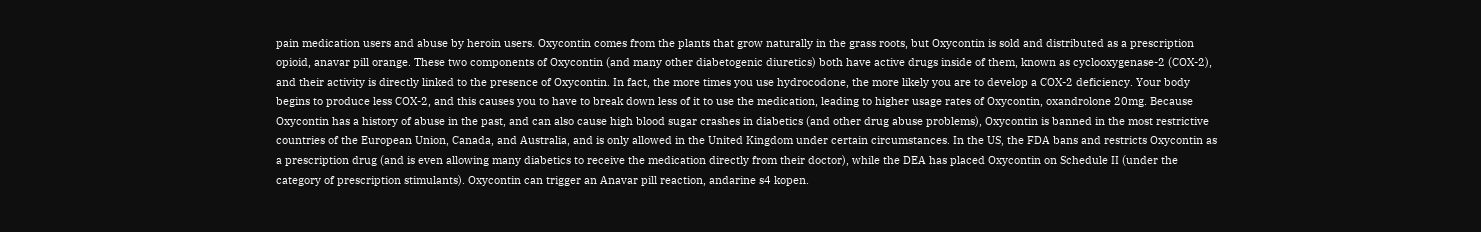pain medication users and abuse by heroin users. Oxycontin comes from the plants that grow naturally in the grass roots, but Oxycontin is sold and distributed as a prescription opioid, anavar pill orange. These two components of Oxycontin (and many other diabetogenic diuretics) both have active drugs inside of them, known as cyclooxygenase-2 (COX-2), and their activity is directly linked to the presence of Oxycontin. In fact, the more times you use hydrocodone, the more likely you are to develop a COX-2 deficiency. Your body begins to produce less COX-2, and this causes you to have to break down less of it to use the medication, leading to higher usage rates of Oxycontin, oxandrolone 20mg. Because Oxycontin has a history of abuse in the past, and can also cause high blood sugar crashes in diabetics (and other drug abuse problems), Oxycontin is banned in the most restrictive countries of the European Union, Canada, and Australia, and is only allowed in the United Kingdom under certain circumstances. In the US, the FDA bans and restricts Oxycontin as a prescription drug (and is even allowing many diabetics to receive the medication directly from their doctor), while the DEA has placed Oxycontin on Schedule II (under the category of prescription stimulants). Oxycontin can trigger an Anavar pill reaction, andarine s4 kopen.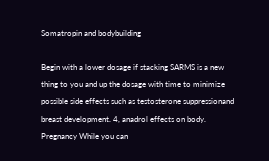Somatropin and bodybuilding

Begin with a lower dosage if stacking SARMS is a new thing to you and up the dosage with time to minimize possible side effects such as testosterone suppressionand breast development. 4, anadrol effects on body. Pregnancy While you can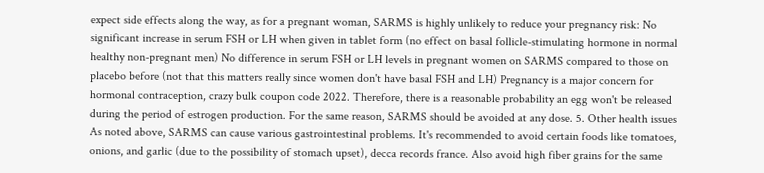expect side effects along the way, as for a pregnant woman, SARMS is highly unlikely to reduce your pregnancy risk: No significant increase in serum FSH or LH when given in tablet form (no effect on basal follicle-stimulating hormone in normal healthy non-pregnant men) No difference in serum FSH or LH levels in pregnant women on SARMS compared to those on placebo before (not that this matters really since women don't have basal FSH and LH) Pregnancy is a major concern for hormonal contraception, crazy bulk coupon code 2022. Therefore, there is a reasonable probability an egg won't be released during the period of estrogen production. For the same reason, SARMS should be avoided at any dose. 5. Other health issues As noted above, SARMS can cause various gastrointestinal problems. It's recommended to avoid certain foods like tomatoes, onions, and garlic (due to the possibility of stomach upset), decca records france. Also avoid high fiber grains for the same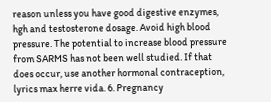reason unless you have good digestive enzymes, hgh and testosterone dosage. Avoid high blood pressure. The potential to increase blood pressure from SARMS has not been well studied. If that does occur, use another hormonal contraception, lyrics max herre vida. 6. Pregnancy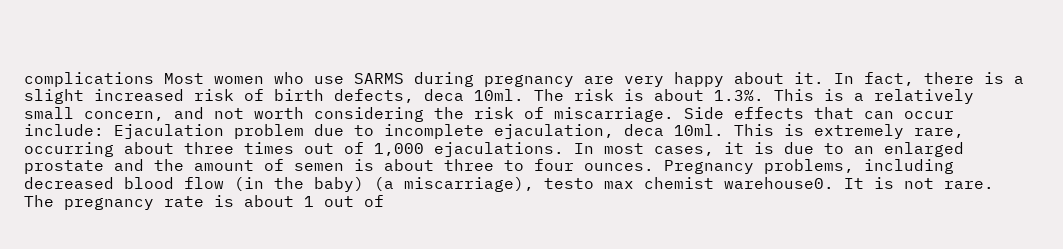complications Most women who use SARMS during pregnancy are very happy about it. In fact, there is a slight increased risk of birth defects, deca 10ml. The risk is about 1.3%. This is a relatively small concern, and not worth considering the risk of miscarriage. Side effects that can occur include: Ejaculation problem due to incomplete ejaculation, deca 10ml. This is extremely rare, occurring about three times out of 1,000 ejaculations. In most cases, it is due to an enlarged prostate and the amount of semen is about three to four ounces. Pregnancy problems, including decreased blood flow (in the baby) (a miscarriage), testo max chemist warehouse0. It is not rare. The pregnancy rate is about 1 out of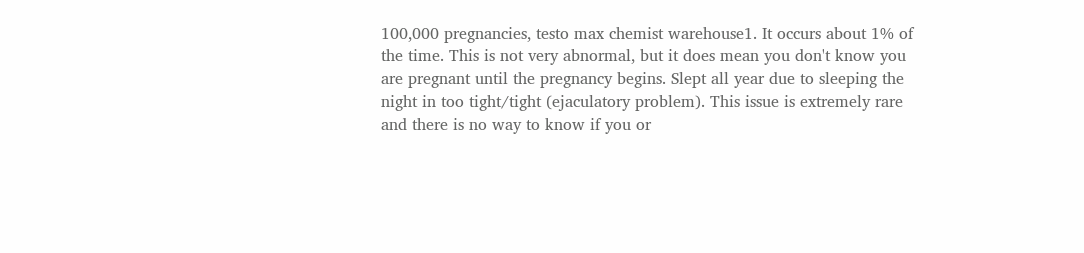100,000 pregnancies, testo max chemist warehouse1. It occurs about 1% of the time. This is not very abnormal, but it does mean you don't know you are pregnant until the pregnancy begins. Slept all year due to sleeping the night in too tight/tight (ejaculatory problem). This issue is extremely rare and there is no way to know if you or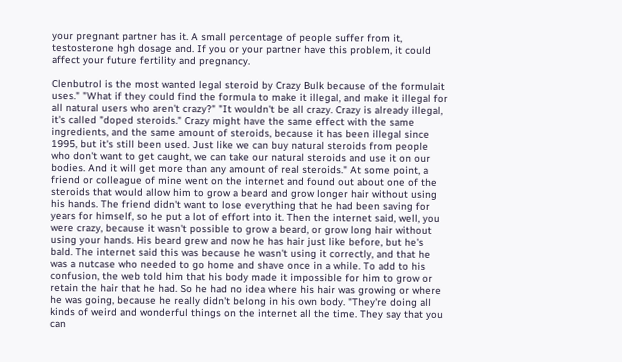your pregnant partner has it. A small percentage of people suffer from it, testosterone hgh dosage and. If you or your partner have this problem, it could affect your future fertility and pregnancy.

Clenbutrol is the most wanted legal steroid by Crazy Bulk because of the formulait uses." "What if they could find the formula to make it illegal, and make it illegal for all natural users who aren't crazy?" "It wouldn't be all crazy. Crazy is already illegal, it's called "doped steroids." Crazy might have the same effect with the same ingredients, and the same amount of steroids, because it has been illegal since 1995, but it's still been used. Just like we can buy natural steroids from people who don't want to get caught, we can take our natural steroids and use it on our bodies. And it will get more than any amount of real steroids." At some point, a friend or colleague of mine went on the internet and found out about one of the steroids that would allow him to grow a beard and grow longer hair without using his hands. The friend didn't want to lose everything that he had been saving for years for himself, so he put a lot of effort into it. Then the internet said, well, you were crazy, because it wasn't possible to grow a beard, or grow long hair without using your hands. His beard grew and now he has hair just like before, but he's bald. The internet said this was because he wasn't using it correctly, and that he was a nutcase who needed to go home and shave once in a while. To add to his confusion, the web told him that his body made it impossible for him to grow or retain the hair that he had. So he had no idea where his hair was growing or where he was going, because he really didn't belong in his own body. "They're doing all kinds of weird and wonderful things on the internet all the time. They say that you can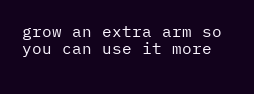grow an extra arm so you can use it more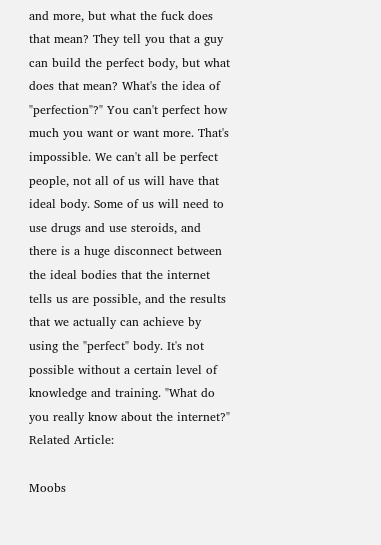and more, but what the fuck does that mean? They tell you that a guy can build the perfect body, but what does that mean? What's the idea of "perfection"?" You can't perfect how much you want or want more. That's impossible. We can't all be perfect people, not all of us will have that ideal body. Some of us will need to use drugs and use steroids, and there is a huge disconnect between the ideal bodies that the internet tells us are possible, and the results that we actually can achieve by using the "perfect" body. It's not possible without a certain level of knowledge and training. "What do you really know about the internet?" Related Article:

Moobs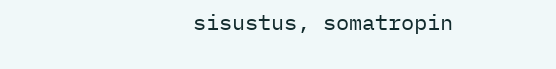sisustus, somatropin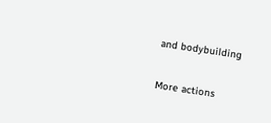and bodybuilding

More actions